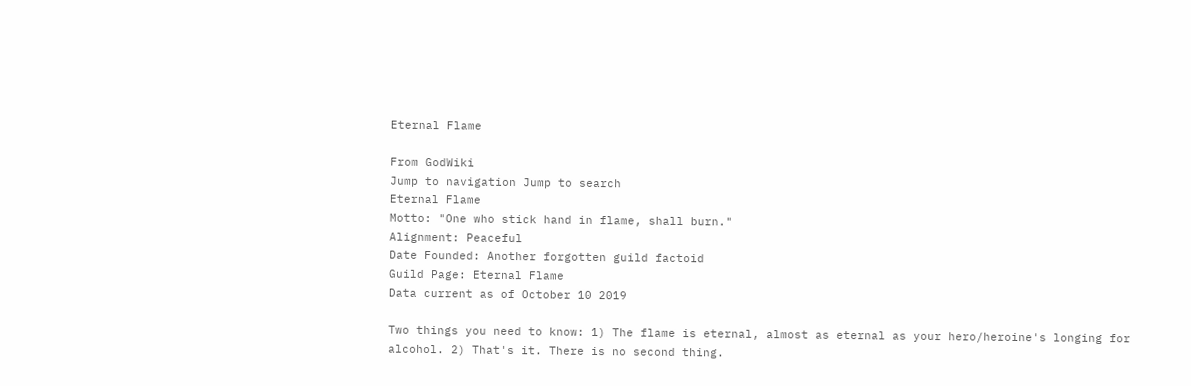Eternal Flame

From GodWiki
Jump to navigation Jump to search
Eternal Flame
Motto: "One who stick hand in flame, shall burn."
Alignment: Peaceful
Date Founded: Another forgotten guild factoid
Guild Page: Eternal Flame
Data current as of October 10 2019

Two things you need to know: 1) The flame is eternal, almost as eternal as your hero/heroine's longing for alcohol. 2) That's it. There is no second thing.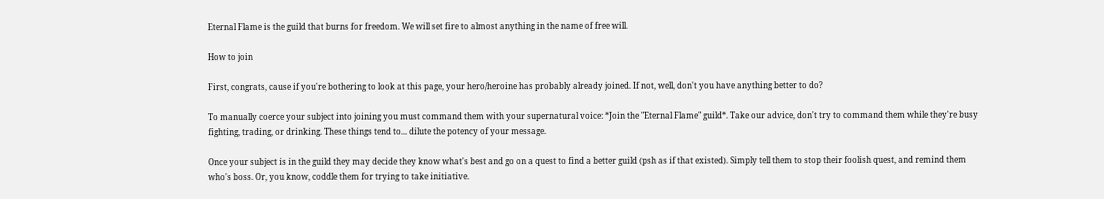Eternal Flame is the guild that burns for freedom. We will set fire to almost anything in the name of free will.

How to join

First, congrats, cause if you're bothering to look at this page, your hero/heroine has probably already joined. If not, well, don't you have anything better to do?

To manually coerce your subject into joining you must command them with your supernatural voice: *Join the "Eternal Flame" guild*. Take our advice, don't try to command them while they're busy fighting, trading, or drinking. These things tend to... dilute the potency of your message.

Once your subject is in the guild they may decide they know what's best and go on a quest to find a better guild (psh as if that existed). Simply tell them to stop their foolish quest, and remind them who's boss. Or, you know, coddle them for trying to take initiative.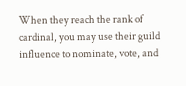When they reach the rank of cardinal, you may use their guild influence to nominate, vote, and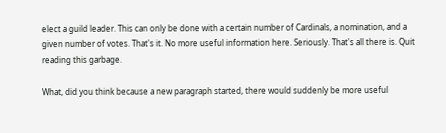elect a guild leader. This can only be done with a certain number of Cardinals, a nomination, and a given number of votes. That's it. No more useful information here. Seriously. That's all there is. Quit reading this garbage.

What, did you think because a new paragraph started, there would suddenly be more useful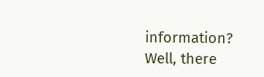information? Well, there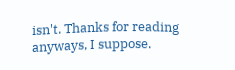isn't. Thanks for reading anyways, I suppose.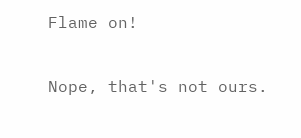Flame on!

Nope, that's not ours.